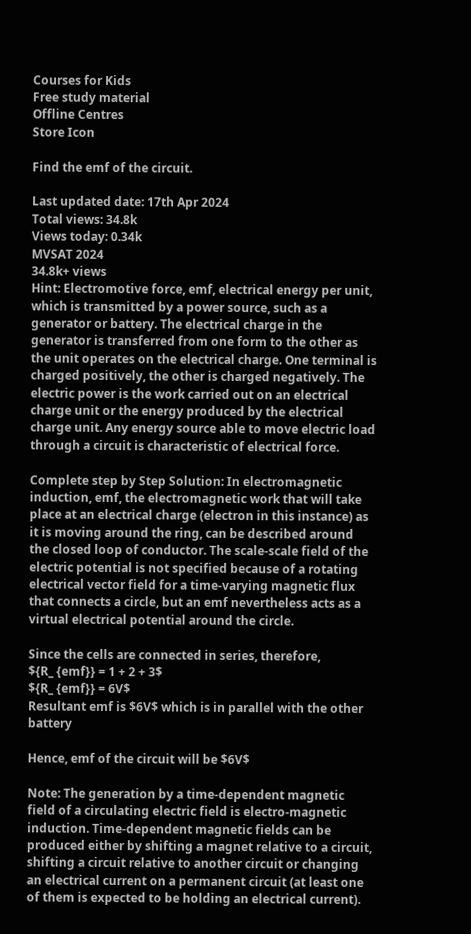Courses for Kids
Free study material
Offline Centres
Store Icon

Find the emf of the circuit.

Last updated date: 17th Apr 2024
Total views: 34.8k
Views today: 0.34k
MVSAT 2024
34.8k+ views
Hint: Electromotive force, emf, electrical energy per unit, which is transmitted by a power source, such as a generator or battery. The electrical charge in the generator is transferred from one form to the other as the unit operates on the electrical charge. One terminal is charged positively, the other is charged negatively. The electric power is the work carried out on an electrical charge unit or the energy produced by the electrical charge unit. Any energy source able to move electric load through a circuit is characteristic of electrical force.

Complete step by Step Solution: In electromagnetic induction, emf, the electromagnetic work that will take place at an electrical charge (electron in this instance) as it is moving around the ring, can be described around the closed loop of conductor. The scale-scale field of the electric potential is not specified because of a rotating electrical vector field for a time-varying magnetic flux that connects a circle, but an emf nevertheless acts as a virtual electrical potential around the circle.

Since the cells are connected in series, therefore,
${R_ {emf}} = 1 + 2 + 3$
${R_ {emf}} = 6V$
Resultant emf is $6V$ which is in parallel with the other battery

Hence, emf of the circuit will be $6V$

Note: The generation by a time-dependent magnetic field of a circulating electric field is electro-magnetic induction. Time-dependent magnetic fields can be produced either by shifting a magnet relative to a circuit, shifting a circuit relative to another circuit or changing an electrical current on a permanent circuit (at least one of them is expected to be holding an electrical current).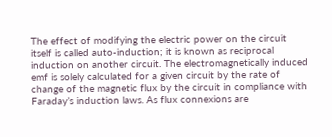The effect of modifying the electric power on the circuit itself is called auto-induction; it is known as reciprocal induction on another circuit. The electromagnetically induced emf is solely calculated for a given circuit by the rate of change of the magnetic flux by the circuit in compliance with Faraday’s induction laws. As flux connexions are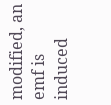modified, an emf is induced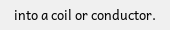into a coil or conductor.